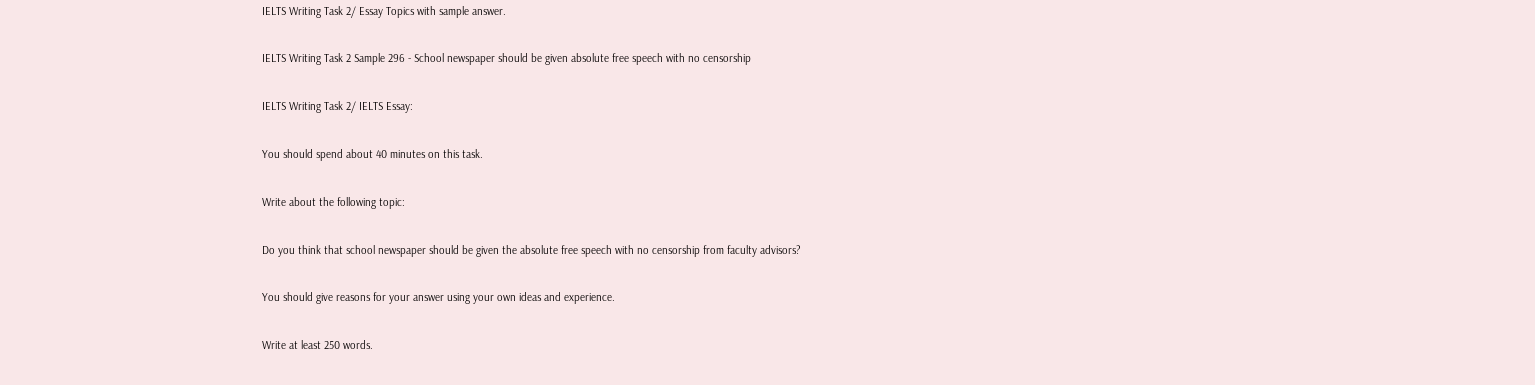IELTS Writing Task 2/ Essay Topics with sample answer.

IELTS Writing Task 2 Sample 296 - School newspaper should be given absolute free speech with no censorship

IELTS Writing Task 2/ IELTS Essay:

You should spend about 40 minutes on this task.

Write about the following topic:

Do you think that school newspaper should be given the absolute free speech with no censorship from faculty advisors?

You should give reasons for your answer using your own ideas and experience.

Write at least 250 words.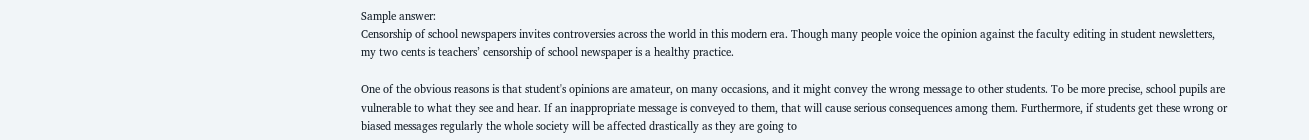Sample answer:
Censorship of school newspapers invites controversies across the world in this modern era. Though many people voice the opinion against the faculty editing in student newsletters, my two cents is teachers’ censorship of school newspaper is a healthy practice.

One of the obvious reasons is that student's opinions are amateur, on many occasions, and it might convey the wrong message to other students. To be more precise, school pupils are vulnerable to what they see and hear. If an inappropriate message is conveyed to them, that will cause serious consequences among them. Furthermore, if students get these wrong or biased messages regularly the whole society will be affected drastically as they are going to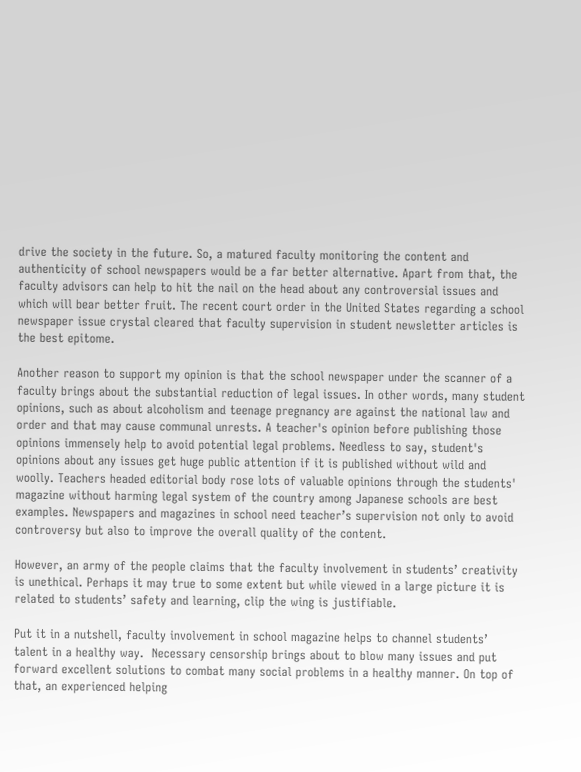drive the society in the future. So, a matured faculty monitoring the content and authenticity of school newspapers would be a far better alternative. Apart from that, the faculty advisors can help to hit the nail on the head about any controversial issues and which will bear better fruit. The recent court order in the United States regarding a school newspaper issue crystal cleared that faculty supervision in student newsletter articles is the best epitome.

Another reason to support my opinion is that the school newspaper under the scanner of a faculty brings about the substantial reduction of legal issues. In other words, many student opinions, such as about alcoholism and teenage pregnancy are against the national law and order and that may cause communal unrests. A teacher's opinion before publishing those opinions immensely help to avoid potential legal problems. Needless to say, student's opinions about any issues get huge public attention if it is published without wild and woolly. Teachers headed editorial body rose lots of valuable opinions through the students' magazine without harming legal system of the country among Japanese schools are best examples. Newspapers and magazines in school need teacher’s supervision not only to avoid controversy but also to improve the overall quality of the content.

However, an army of the people claims that the faculty involvement in students’ creativity is unethical. Perhaps it may true to some extent but while viewed in a large picture it is related to students’ safety and learning, clip the wing is justifiable.

Put it in a nutshell, faculty involvement in school magazine helps to channel students’ talent in a healthy way.  Necessary censorship brings about to blow many issues and put forward excellent solutions to combat many social problems in a healthy manner. On top of that, an experienced helping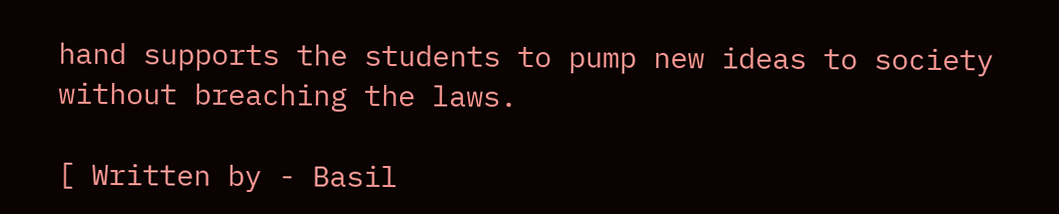hand supports the students to pump new ideas to society without breaching the laws.

[ Written by - Basil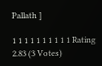Pallath ]

1 1 1 1 1 1 1 1 1 1 Rating 2.83 (3 Votes)